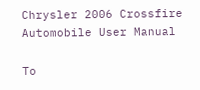Chrysler 2006 Crossfire Automobile User Manual

To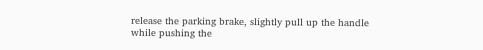release the parking brake, slightly pull up the handle
while pushing the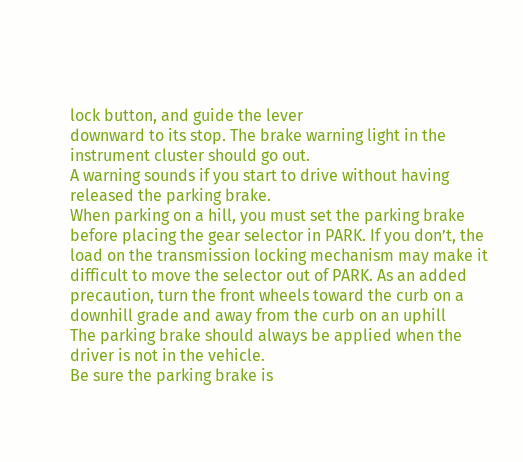lock button, and guide the lever
downward to its stop. The brake warning light in the
instrument cluster should go out.
A warning sounds if you start to drive without having
released the parking brake.
When parking on a hill, you must set the parking brake
before placing the gear selector in PARK. If you don’t, the
load on the transmission locking mechanism may make it
difficult to move the selector out of PARK. As an added
precaution, turn the front wheels toward the curb on a
downhill grade and away from the curb on an uphill
The parking brake should always be applied when the
driver is not in the vehicle.
Be sure the parking brake is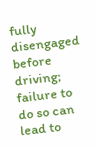fully disengaged before
driving; failure to do so can lead to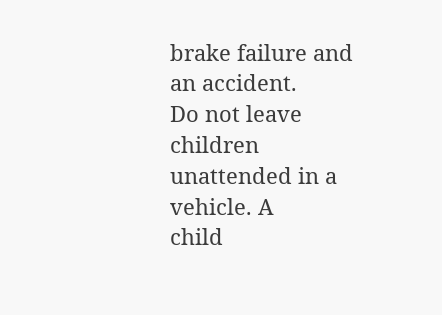brake failure and
an accident.
Do not leave children unattended in a vehicle. A
child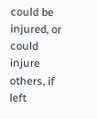could be injured, or could injure others, if left